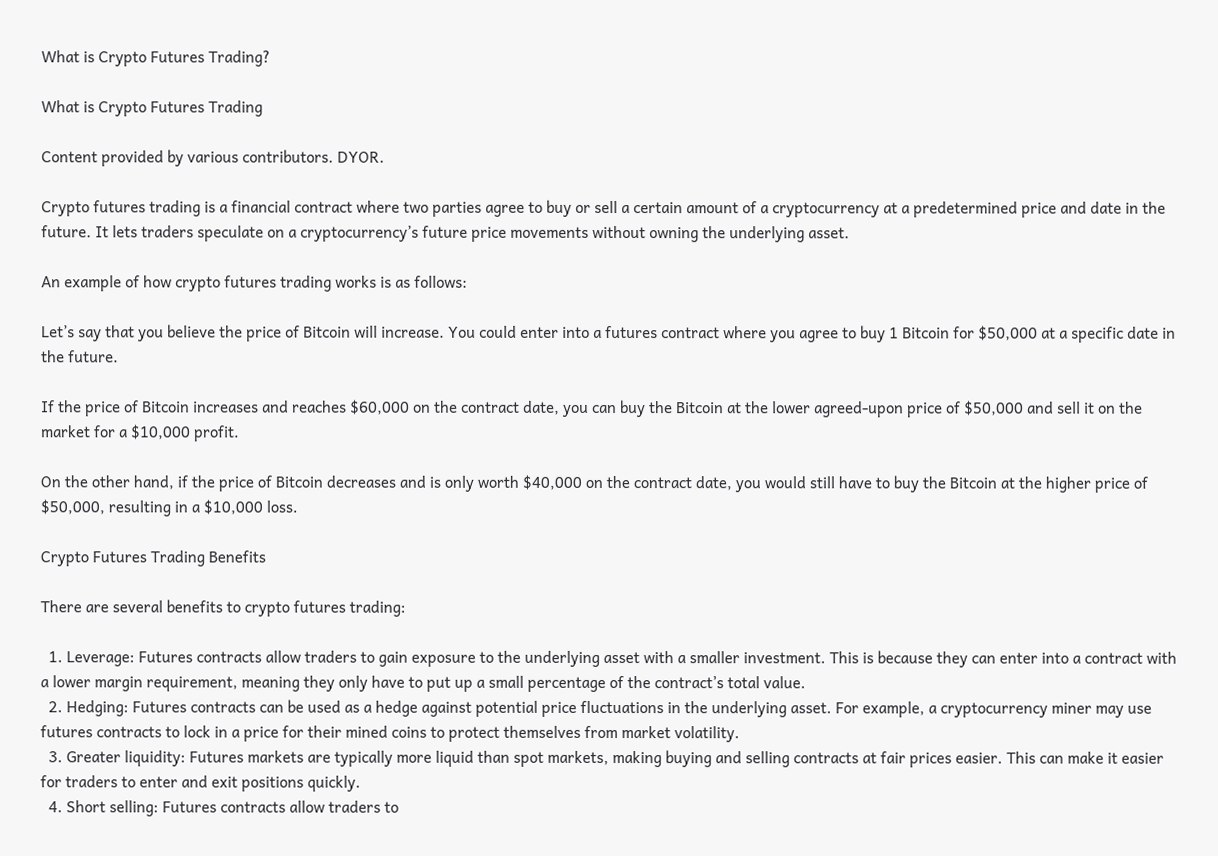What is Crypto Futures Trading?

What is Crypto Futures Trading

Content provided by various contributors. DYOR.

Crypto futures trading is a financial contract where two parties agree to buy or sell a certain amount of a cryptocurrency at a predetermined price and date in the future. It lets traders speculate on a cryptocurrency’s future price movements without owning the underlying asset.

An example of how crypto futures trading works is as follows:

Let’s say that you believe the price of Bitcoin will increase. You could enter into a futures contract where you agree to buy 1 Bitcoin for $50,000 at a specific date in the future.

If the price of Bitcoin increases and reaches $60,000 on the contract date, you can buy the Bitcoin at the lower agreed-upon price of $50,000 and sell it on the market for a $10,000 profit.

On the other hand, if the price of Bitcoin decreases and is only worth $40,000 on the contract date, you would still have to buy the Bitcoin at the higher price of $50,000, resulting in a $10,000 loss.

Crypto Futures Trading Benefits

There are several benefits to crypto futures trading:

  1. Leverage: Futures contracts allow traders to gain exposure to the underlying asset with a smaller investment. This is because they can enter into a contract with a lower margin requirement, meaning they only have to put up a small percentage of the contract’s total value.
  2. Hedging: Futures contracts can be used as a hedge against potential price fluctuations in the underlying asset. For example, a cryptocurrency miner may use futures contracts to lock in a price for their mined coins to protect themselves from market volatility.
  3. Greater liquidity: Futures markets are typically more liquid than spot markets, making buying and selling contracts at fair prices easier. This can make it easier for traders to enter and exit positions quickly.
  4. Short selling: Futures contracts allow traders to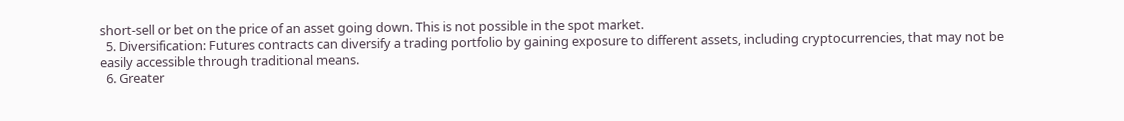short-sell or bet on the price of an asset going down. This is not possible in the spot market.
  5. Diversification: Futures contracts can diversify a trading portfolio by gaining exposure to different assets, including cryptocurrencies, that may not be easily accessible through traditional means.
  6. Greater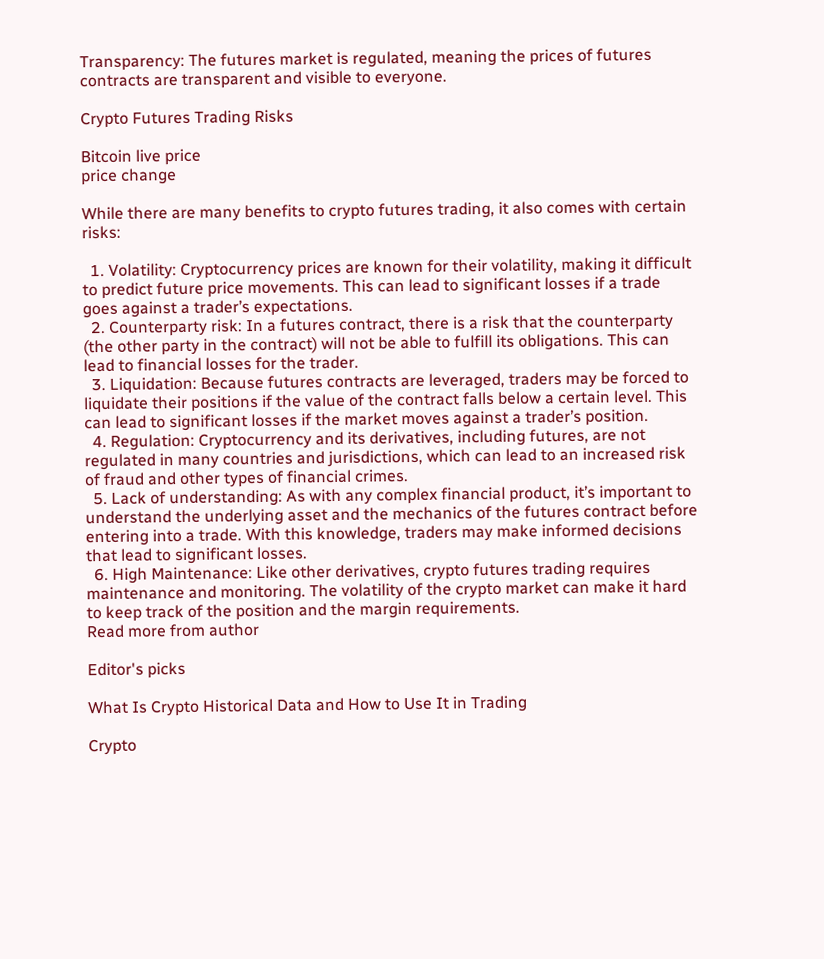Transparency: The futures market is regulated, meaning the prices of futures contracts are transparent and visible to everyone.

Crypto Futures Trading Risks

Bitcoin live price
price change

While there are many benefits to crypto futures trading, it also comes with certain risks:

  1. Volatility: Cryptocurrency prices are known for their volatility, making it difficult to predict future price movements. This can lead to significant losses if a trade goes against a trader’s expectations.
  2. Counterparty risk: In a futures contract, there is a risk that the counterparty (the other party in the contract) will not be able to fulfill its obligations. This can lead to financial losses for the trader.
  3. Liquidation: Because futures contracts are leveraged, traders may be forced to liquidate their positions if the value of the contract falls below a certain level. This can lead to significant losses if the market moves against a trader’s position.
  4. Regulation: Cryptocurrency and its derivatives, including futures, are not regulated in many countries and jurisdictions, which can lead to an increased risk of fraud and other types of financial crimes.
  5. Lack of understanding: As with any complex financial product, it’s important to understand the underlying asset and the mechanics of the futures contract before entering into a trade. With this knowledge, traders may make informed decisions that lead to significant losses.
  6. High Maintenance: Like other derivatives, crypto futures trading requires maintenance and monitoring. The volatility of the crypto market can make it hard to keep track of the position and the margin requirements.
Read more from author

Editor's picks

What Is Crypto Historical Data and How to Use It in Trading

Crypto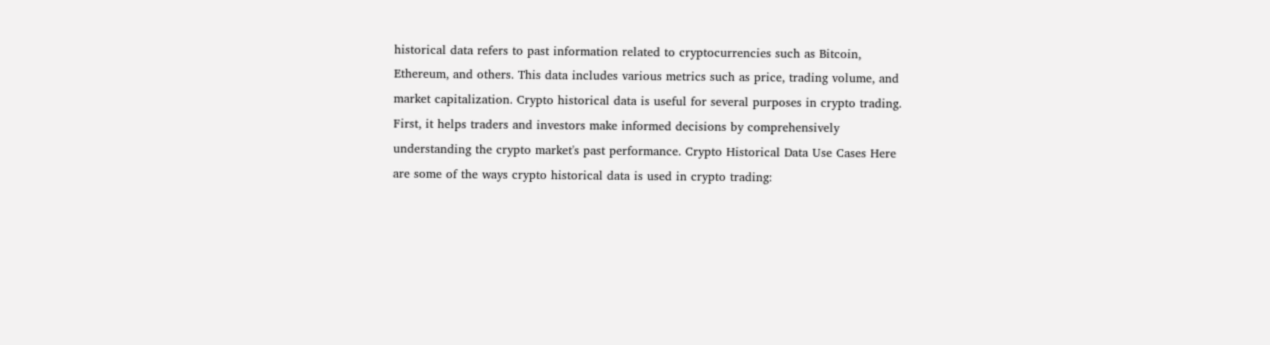historical data refers to past information related to cryptocurrencies such as Bitcoin, Ethereum, and others. This data includes various metrics such as price, trading volume, and market capitalization. Crypto historical data is useful for several purposes in crypto trading. First, it helps traders and investors make informed decisions by comprehensively understanding the crypto market's past performance. Crypto Historical Data Use Cases Here are some of the ways crypto historical data is used in crypto trading: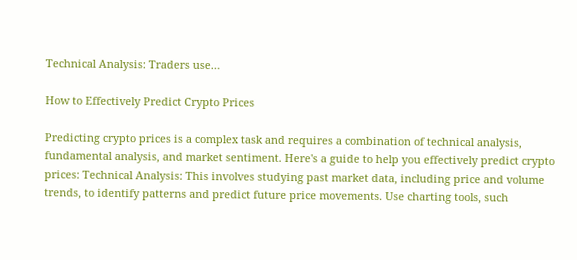Technical Analysis: Traders use…

How to Effectively Predict Crypto Prices

Predicting crypto prices is a complex task and requires a combination of technical analysis, fundamental analysis, and market sentiment. Here's a guide to help you effectively predict crypto prices: Technical Analysis: This involves studying past market data, including price and volume trends, to identify patterns and predict future price movements. Use charting tools, such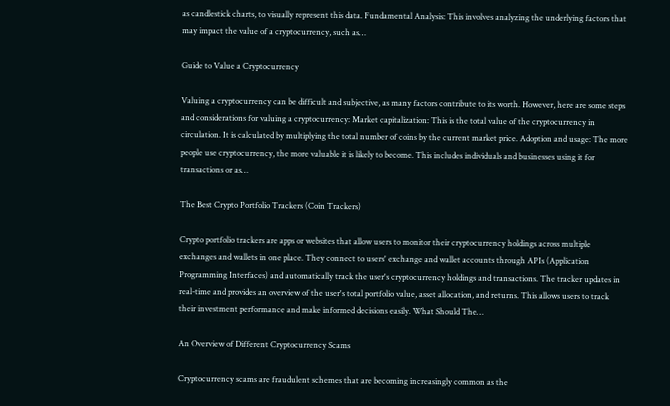as candlestick charts, to visually represent this data. Fundamental Analysis: This involves analyzing the underlying factors that may impact the value of a cryptocurrency, such as…

Guide to Value a Cryptocurrency

Valuing a cryptocurrency can be difficult and subjective, as many factors contribute to its worth. However, here are some steps and considerations for valuing a cryptocurrency: Market capitalization: This is the total value of the cryptocurrency in circulation. It is calculated by multiplying the total number of coins by the current market price. Adoption and usage: The more people use cryptocurrency, the more valuable it is likely to become. This includes individuals and businesses using it for transactions or as…

The Best Crypto Portfolio Trackers (Coin Trackers)

Crypto portfolio trackers are apps or websites that allow users to monitor their cryptocurrency holdings across multiple exchanges and wallets in one place. They connect to users' exchange and wallet accounts through APIs (Application Programming Interfaces) and automatically track the user's cryptocurrency holdings and transactions. The tracker updates in real-time and provides an overview of the user's total portfolio value, asset allocation, and returns. This allows users to track their investment performance and make informed decisions easily. What Should The…

An Overview of Different Cryptocurrency Scams

Cryptocurrency scams are fraudulent schemes that are becoming increasingly common as the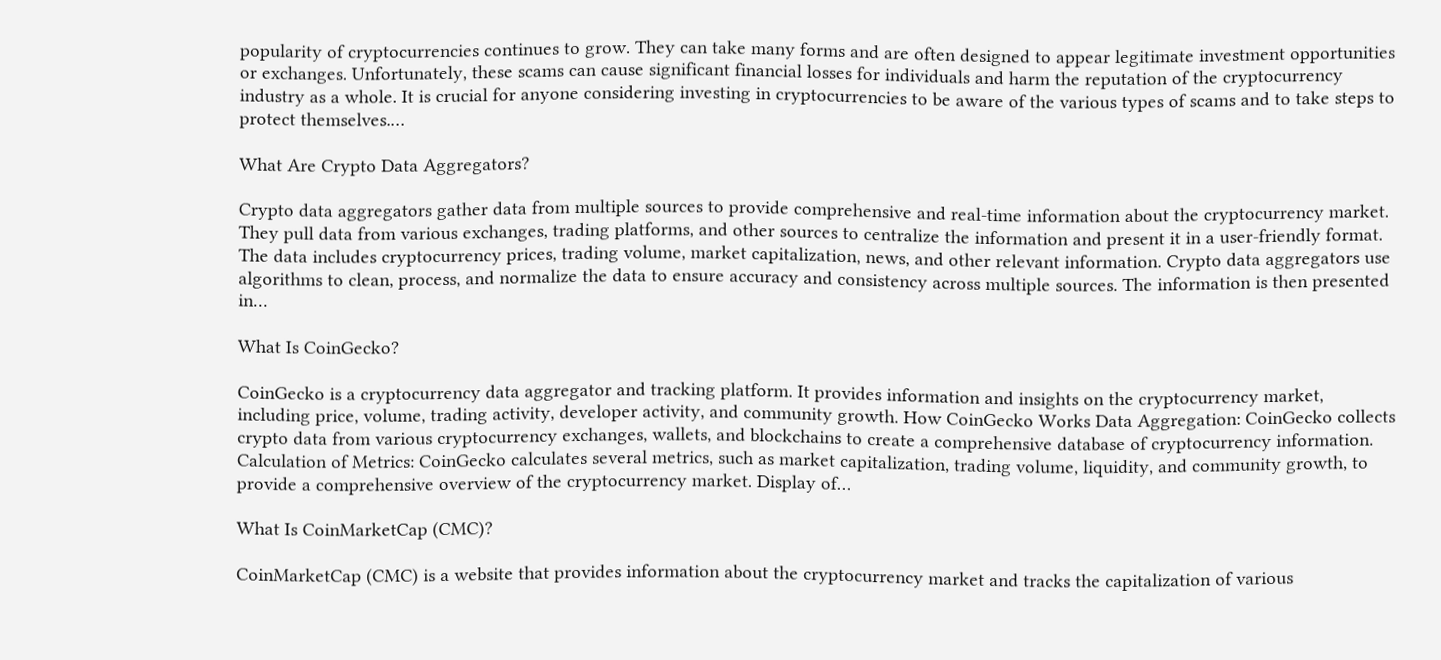popularity of cryptocurrencies continues to grow. They can take many forms and are often designed to appear legitimate investment opportunities or exchanges. Unfortunately, these scams can cause significant financial losses for individuals and harm the reputation of the cryptocurrency industry as a whole. It is crucial for anyone considering investing in cryptocurrencies to be aware of the various types of scams and to take steps to protect themselves.…

What Are Crypto Data Aggregators?

Crypto data aggregators gather data from multiple sources to provide comprehensive and real-time information about the cryptocurrency market. They pull data from various exchanges, trading platforms, and other sources to centralize the information and present it in a user-friendly format. The data includes cryptocurrency prices, trading volume, market capitalization, news, and other relevant information. Crypto data aggregators use algorithms to clean, process, and normalize the data to ensure accuracy and consistency across multiple sources. The information is then presented in…

What Is CoinGecko?

CoinGecko is a cryptocurrency data aggregator and tracking platform. It provides information and insights on the cryptocurrency market, including price, volume, trading activity, developer activity, and community growth. How CoinGecko Works Data Aggregation: CoinGecko collects crypto data from various cryptocurrency exchanges, wallets, and blockchains to create a comprehensive database of cryptocurrency information. Calculation of Metrics: CoinGecko calculates several metrics, such as market capitalization, trading volume, liquidity, and community growth, to provide a comprehensive overview of the cryptocurrency market. Display of…

What Is CoinMarketCap (CMC)?

CoinMarketCap (CMC) is a website that provides information about the cryptocurrency market and tracks the capitalization of various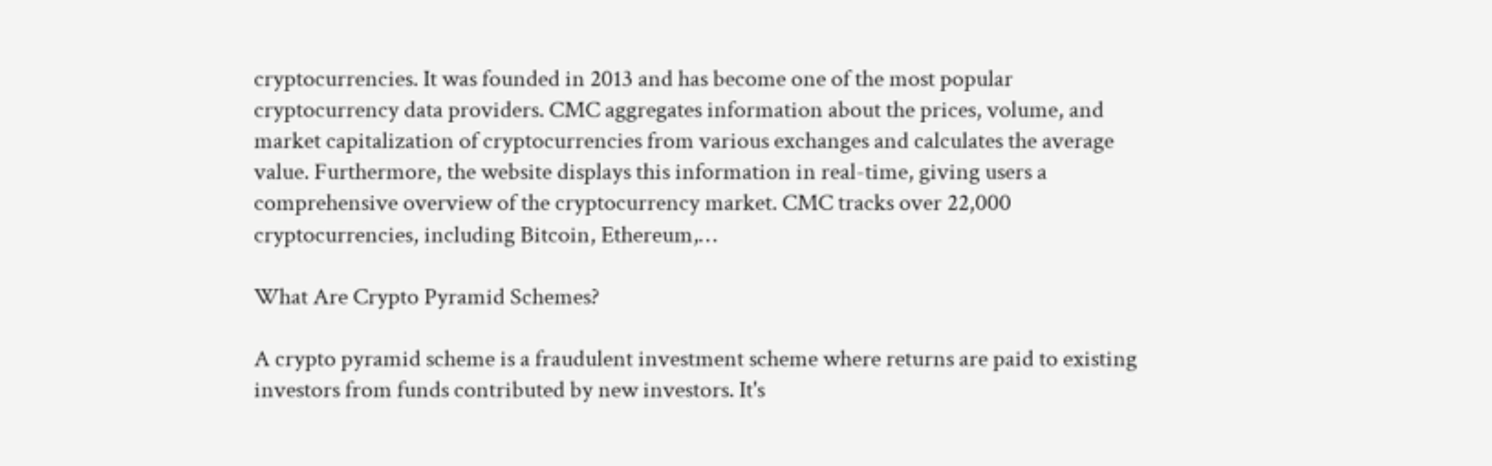cryptocurrencies. It was founded in 2013 and has become one of the most popular cryptocurrency data providers. CMC aggregates information about the prices, volume, and market capitalization of cryptocurrencies from various exchanges and calculates the average value. Furthermore, the website displays this information in real-time, giving users a comprehensive overview of the cryptocurrency market. CMC tracks over 22,000 cryptocurrencies, including Bitcoin, Ethereum,…

What Are Crypto Pyramid Schemes?

A crypto pyramid scheme is a fraudulent investment scheme where returns are paid to existing investors from funds contributed by new investors. It's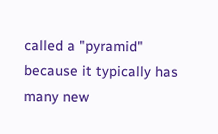called a "pyramid" because it typically has many new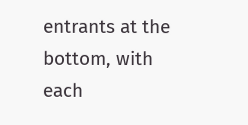entrants at the bottom, with each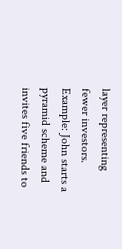layer representing fewer investors. Example: John starts a pyramid scheme and invites five friends to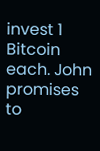invest 1 Bitcoin each. John promises to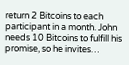return 2 Bitcoins to each participant in a month. John needs 10 Bitcoins to fulfill his promise, so he invites…